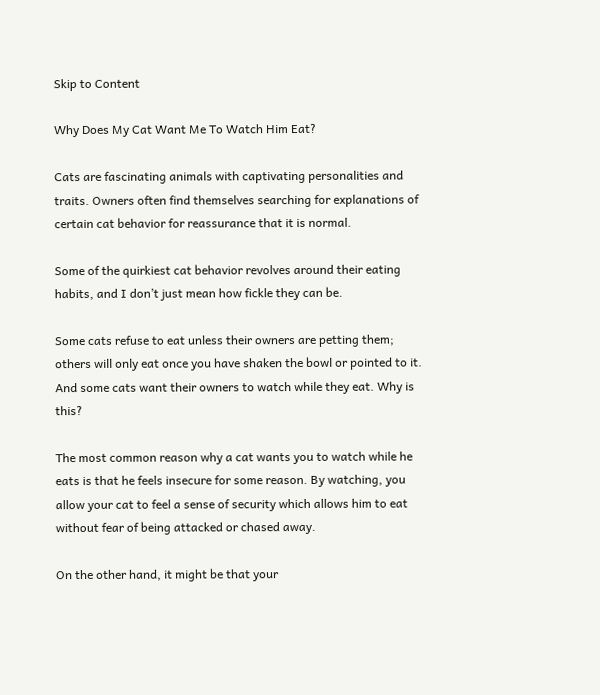Skip to Content

Why Does My Cat Want Me To Watch Him Eat?

Cats are fascinating animals with captivating personalities and traits. Owners often find themselves searching for explanations of certain cat behavior for reassurance that it is normal.

Some of the quirkiest cat behavior revolves around their eating habits, and I don’t just mean how fickle they can be.

Some cats refuse to eat unless their owners are petting them; others will only eat once you have shaken the bowl or pointed to it. And some cats want their owners to watch while they eat. Why is this?

The most common reason why a cat wants you to watch while he eats is that he feels insecure for some reason. By watching, you allow your cat to feel a sense of security which allows him to eat without fear of being attacked or chased away.

On the other hand, it might be that your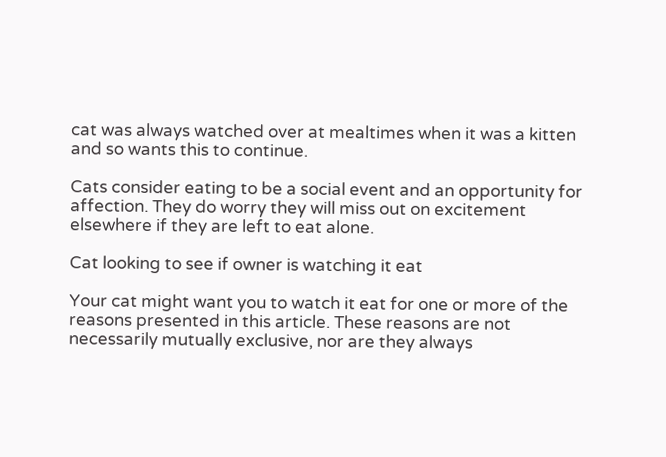cat was always watched over at mealtimes when it was a kitten and so wants this to continue.

Cats consider eating to be a social event and an opportunity for affection. They do worry they will miss out on excitement elsewhere if they are left to eat alone.

Cat looking to see if owner is watching it eat

Your cat might want you to watch it eat for one or more of the reasons presented in this article. These reasons are not necessarily mutually exclusive, nor are they always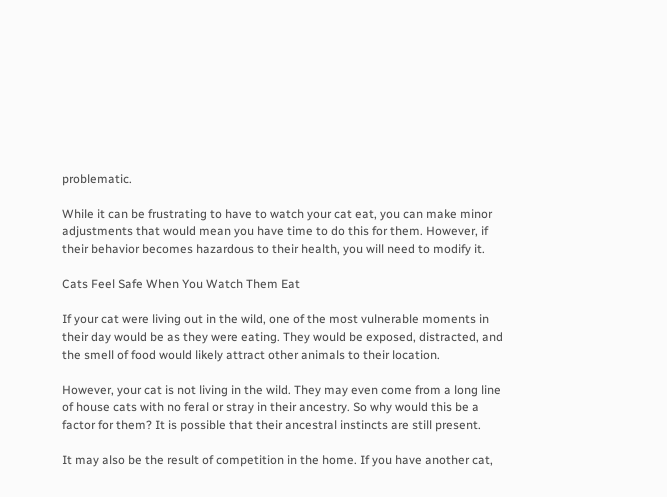problematic.

While it can be frustrating to have to watch your cat eat, you can make minor adjustments that would mean you have time to do this for them. However, if their behavior becomes hazardous to their health, you will need to modify it.

Cats Feel Safe When You Watch Them Eat

If your cat were living out in the wild, one of the most vulnerable moments in their day would be as they were eating. They would be exposed, distracted, and the smell of food would likely attract other animals to their location.

However, your cat is not living in the wild. They may even come from a long line of house cats with no feral or stray in their ancestry. So why would this be a factor for them? It is possible that their ancestral instincts are still present.

It may also be the result of competition in the home. If you have another cat,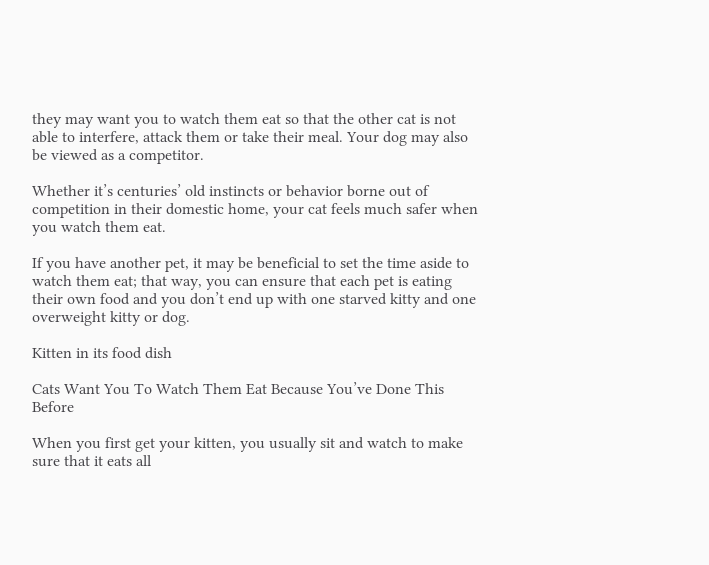they may want you to watch them eat so that the other cat is not able to interfere, attack them or take their meal. Your dog may also be viewed as a competitor.

Whether it’s centuries’ old instincts or behavior borne out of competition in their domestic home, your cat feels much safer when you watch them eat.

If you have another pet, it may be beneficial to set the time aside to watch them eat; that way, you can ensure that each pet is eating their own food and you don’t end up with one starved kitty and one overweight kitty or dog.

Kitten in its food dish

Cats Want You To Watch Them Eat Because You’ve Done This Before

When you first get your kitten, you usually sit and watch to make sure that it eats all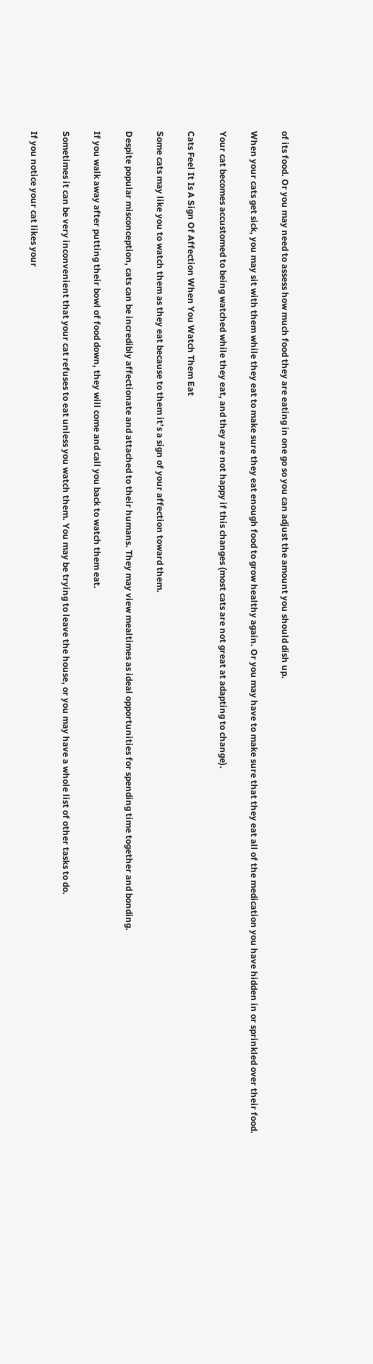of its food. Or you may need to assess how much food they are eating in one go so you can adjust the amount you should dish up.

When your cats get sick, you may sit with them while they eat to make sure they eat enough food to grow healthy again. Or you may have to make sure that they eat all of the medication you have hidden in or sprinkled over their food.

Your cat becomes accustomed to being watched while they eat, and they are not happy if this changes (most cats are not great at adapting to change).

Cats Feel It Is A Sign Of Affection When You Watch Them Eat

Some cats may like you to watch them as they eat because to them it’s a sign of your affection toward them.

Despite popular misconception, cats can be incredibly affectionate and attached to their humans. They may view mealtimes as ideal opportunities for spending time together and bonding.

If you walk away after putting their bowl of food down, they will come and call you back to watch them eat.

Sometimes it can be very inconvenient that your cat refuses to eat unless you watch them. You may be trying to leave the house, or you may have a whole list of other tasks to do.

If you notice your cat likes your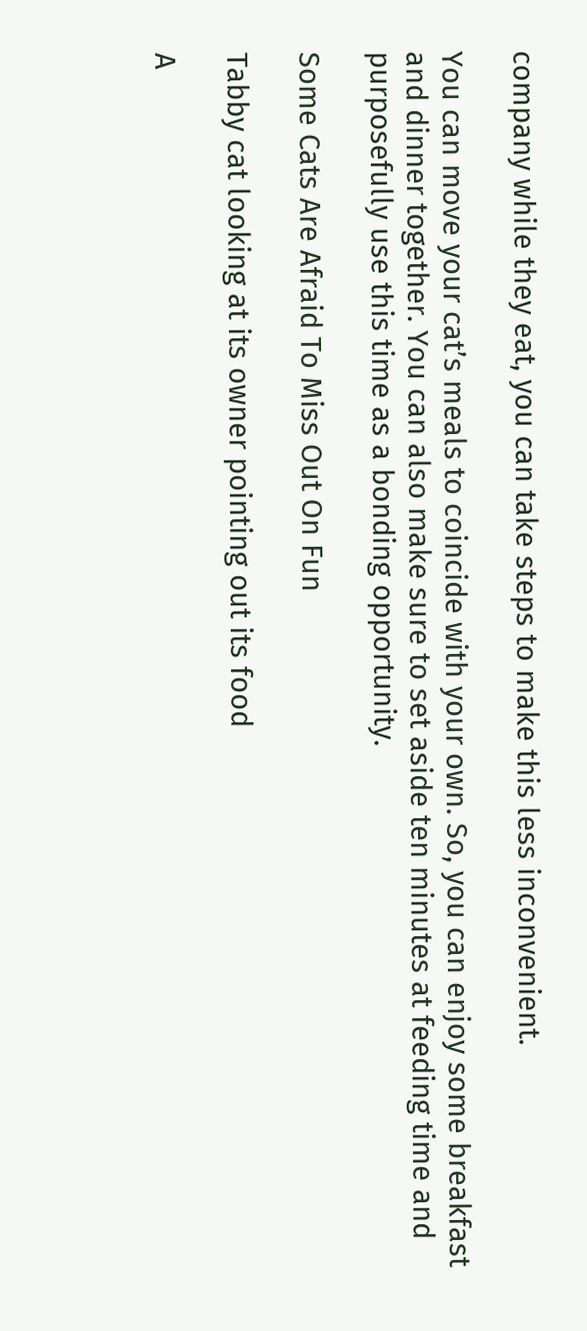company while they eat, you can take steps to make this less inconvenient.

You can move your cat’s meals to coincide with your own. So, you can enjoy some breakfast and dinner together. You can also make sure to set aside ten minutes at feeding time and purposefully use this time as a bonding opportunity.

Some Cats Are Afraid To Miss Out On Fun

Tabby cat looking at its owner pointing out its food

A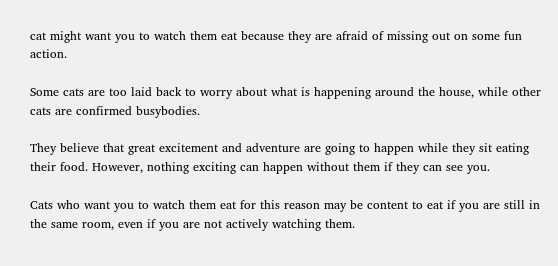cat might want you to watch them eat because they are afraid of missing out on some fun action.

Some cats are too laid back to worry about what is happening around the house, while other cats are confirmed busybodies.

They believe that great excitement and adventure are going to happen while they sit eating their food. However, nothing exciting can happen without them if they can see you.

Cats who want you to watch them eat for this reason may be content to eat if you are still in the same room, even if you are not actively watching them.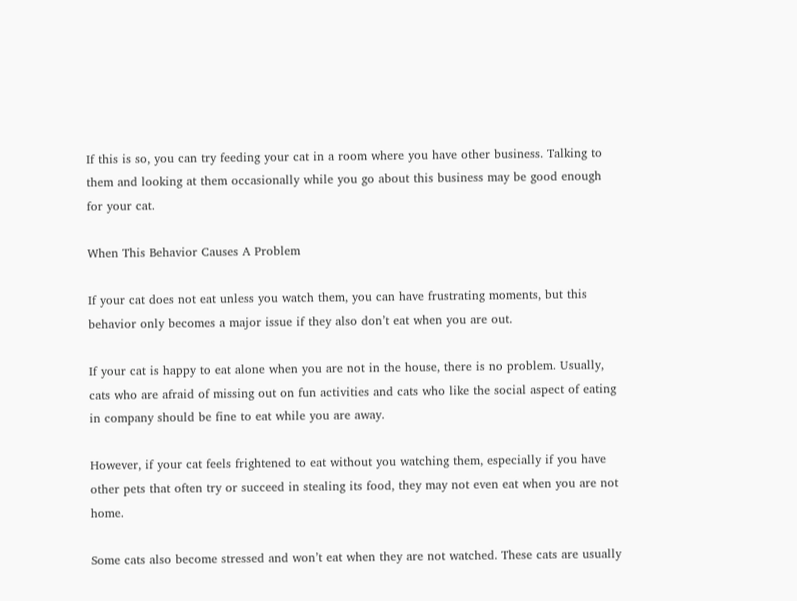If this is so, you can try feeding your cat in a room where you have other business. Talking to them and looking at them occasionally while you go about this business may be good enough for your cat.

When This Behavior Causes A Problem

If your cat does not eat unless you watch them, you can have frustrating moments, but this behavior only becomes a major issue if they also don’t eat when you are out.

If your cat is happy to eat alone when you are not in the house, there is no problem. Usually, cats who are afraid of missing out on fun activities and cats who like the social aspect of eating in company should be fine to eat while you are away.

However, if your cat feels frightened to eat without you watching them, especially if you have other pets that often try or succeed in stealing its food, they may not even eat when you are not home.

Some cats also become stressed and won’t eat when they are not watched. These cats are usually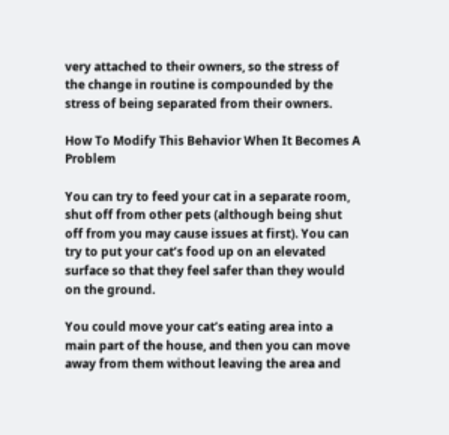very attached to their owners, so the stress of the change in routine is compounded by the stress of being separated from their owners.

How To Modify This Behavior When It Becomes A Problem

You can try to feed your cat in a separate room, shut off from other pets (although being shut off from you may cause issues at first). You can try to put your cat’s food up on an elevated surface so that they feel safer than they would on the ground.

You could move your cat’s eating area into a main part of the house, and then you can move away from them without leaving the area and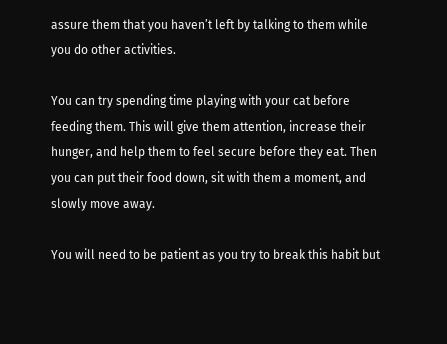assure them that you haven’t left by talking to them while you do other activities.

You can try spending time playing with your cat before feeding them. This will give them attention, increase their hunger, and help them to feel secure before they eat. Then you can put their food down, sit with them a moment, and slowly move away.

You will need to be patient as you try to break this habit but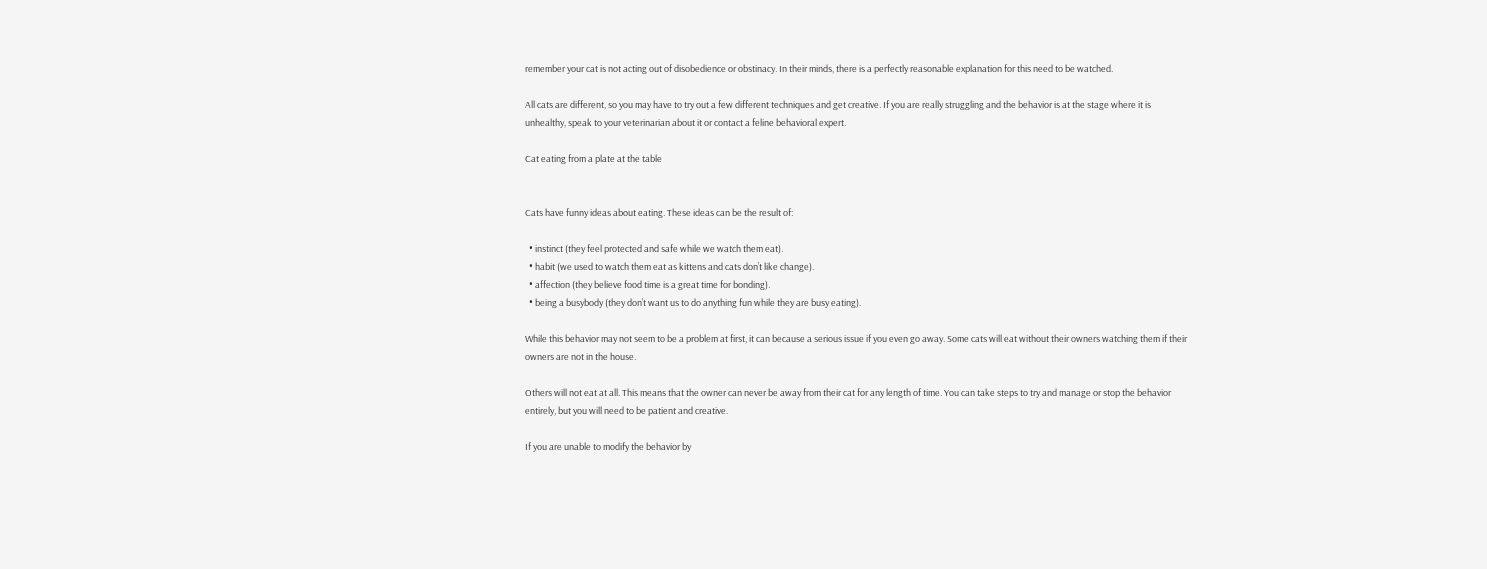remember your cat is not acting out of disobedience or obstinacy. In their minds, there is a perfectly reasonable explanation for this need to be watched.

All cats are different, so you may have to try out a few different techniques and get creative. If you are really struggling and the behavior is at the stage where it is unhealthy, speak to your veterinarian about it or contact a feline behavioral expert.

Cat eating from a plate at the table


Cats have funny ideas about eating. These ideas can be the result of:

  • instinct (they feel protected and safe while we watch them eat).
  • habit (we used to watch them eat as kittens and cats don’t like change).
  • affection (they believe food time is a great time for bonding).
  • being a busybody (they don’t want us to do anything fun while they are busy eating).

While this behavior may not seem to be a problem at first, it can because a serious issue if you even go away. Some cats will eat without their owners watching them if their owners are not in the house.

Others will not eat at all. This means that the owner can never be away from their cat for any length of time. You can take steps to try and manage or stop the behavior entirely, but you will need to be patient and creative.

If you are unable to modify the behavior by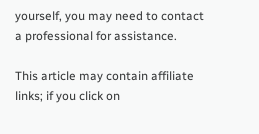yourself, you may need to contact a professional for assistance.

This article may contain affiliate links; if you click on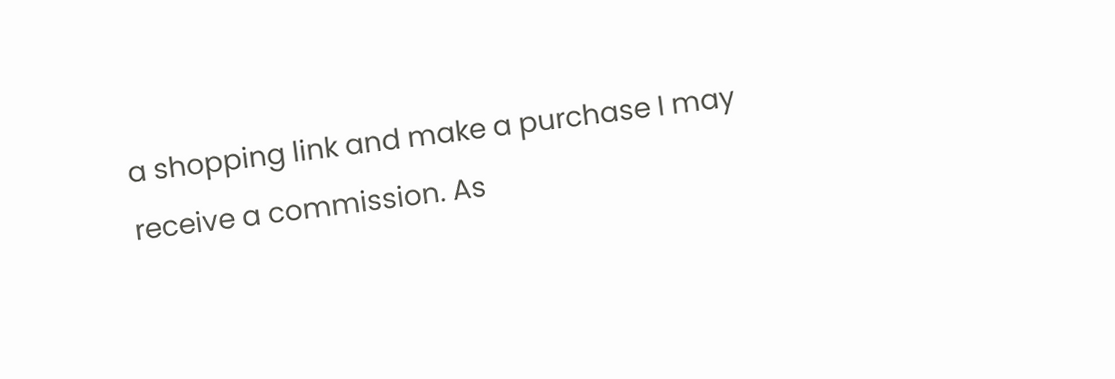a shopping link and make a purchase I may receive a commission. As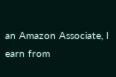an Amazon Associate, I earn from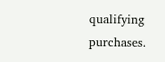qualifying purchases.